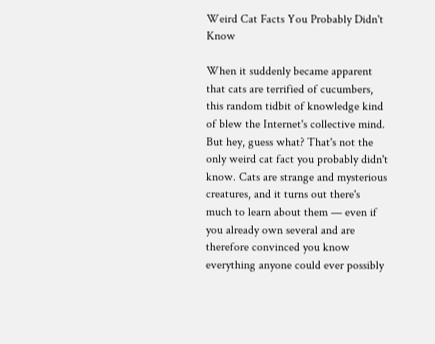Weird Cat Facts You Probably Didn't Know

When it suddenly became apparent that cats are terrified of cucumbers, this random tidbit of knowledge kind of blew the Internet's collective mind. But hey, guess what? That's not the only weird cat fact you probably didn't know. Cats are strange and mysterious creatures, and it turns out there's much to learn about them — even if you already own several and are therefore convinced you know everything anyone could ever possibly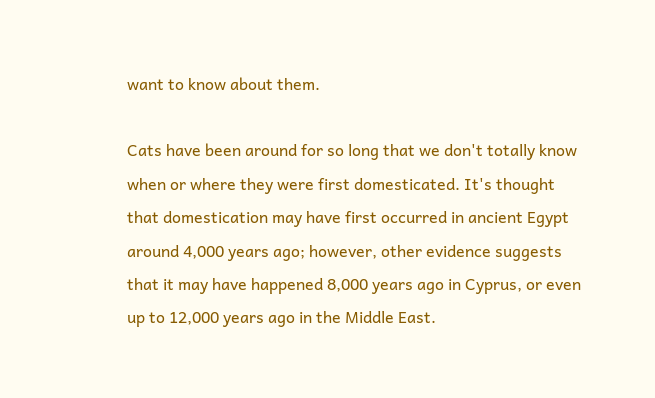want to know about them.

Cats have been around for so long that we don't totally know when or where they were first domesticated. It's thought that domestication may have first occurred in ancient Egypt around 4,000 years ago; however, other evidence suggests that it may have happened 8,000 years ago in Cyprus, or even up to 12,000 years ago in the Middle East.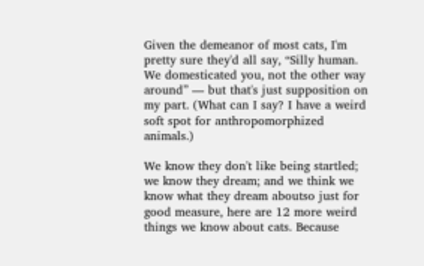Given the demeanor of most cats, I'm pretty sure they'd all say, “Silly human. We domesticated you, not the other way around” — but that's just supposition on my part. (What can I say? I have a weird soft spot for anthropomorphized animals.)

We know they don't like being startled; we know they dream; and we think we know what they dream aboutso just for good measure, here are 12 more weird things we know about cats. Because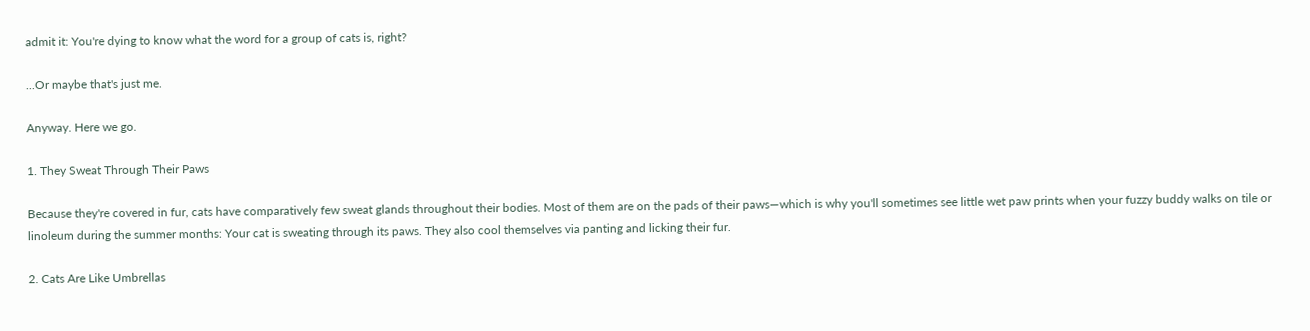admit it: You're dying to know what the word for a group of cats is, right?

...Or maybe that's just me.

Anyway. Here we go.

1. They Sweat Through Their Paws

Because they're covered in fur, cats have comparatively few sweat glands throughout their bodies. Most of them are on the pads of their paws—which is why you'll sometimes see little wet paw prints when your fuzzy buddy walks on tile or linoleum during the summer months: Your cat is sweating through its paws. They also cool themselves via panting and licking their fur.

2. Cats Are Like Umbrellas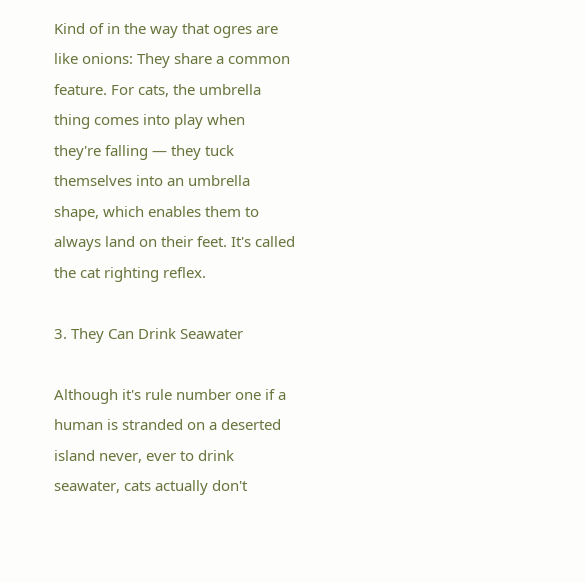Kind of in the way that ogres are like onions: They share a common feature. For cats, the umbrella thing comes into play when they're falling — they tuck themselves into an umbrella shape, which enables them to always land on their feet. It's called the cat righting reflex.

3. They Can Drink Seawater

Although it's rule number one if a human is stranded on a deserted island never, ever to drink seawater, cats actually don't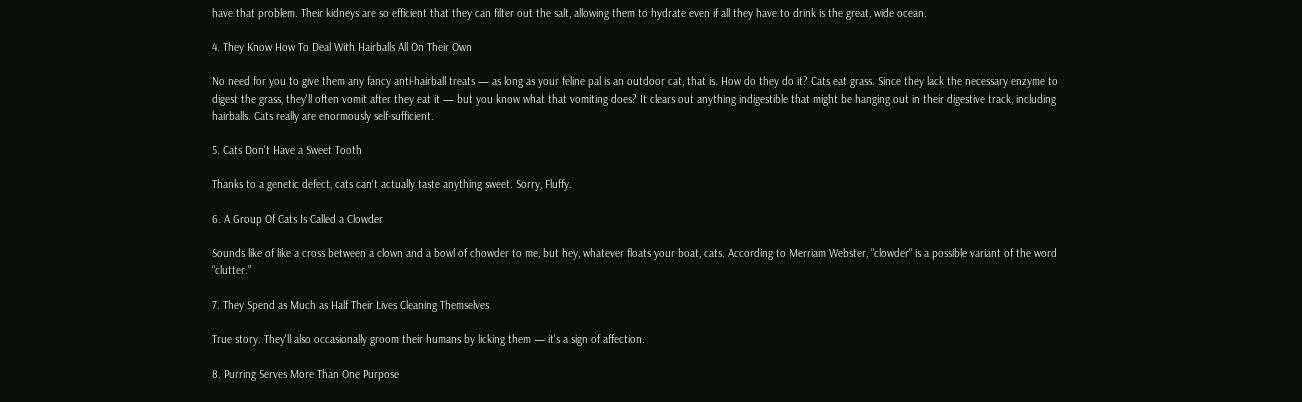have that problem. Their kidneys are so efficient that they can filter out the salt, allowing them to hydrate even if all they have to drink is the great, wide ocean.

4. They Know How To Deal With Hairballs All On Their Own

No need for you to give them any fancy anti-hairball treats — as long as your feline pal is an outdoor cat, that is. How do they do it? Cats eat grass. Since they lack the necessary enzyme to digest the grass, they'll often vomit after they eat it — but you know what that vomiting does? It clears out anything indigestible that might be hanging out in their digestive track, including hairballs. Cats really are enormously self-sufficient.

5. Cats Don't Have a Sweet Tooth

Thanks to a genetic defect, cats can't actually taste anything sweet. Sorry, Fluffy.

6. A Group Of Cats Is Called a Clowder

Sounds like of like a cross between a clown and a bowl of chowder to me, but hey, whatever floats your boat, cats. According to Merriam Webster, "clowder" is a possible variant of the word “clutter.”

7. They Spend as Much as Half Their Lives Cleaning Themselves

True story. They'll also occasionally groom their humans by licking them — it's a sign of affection.

8. Purring Serves More Than One Purpose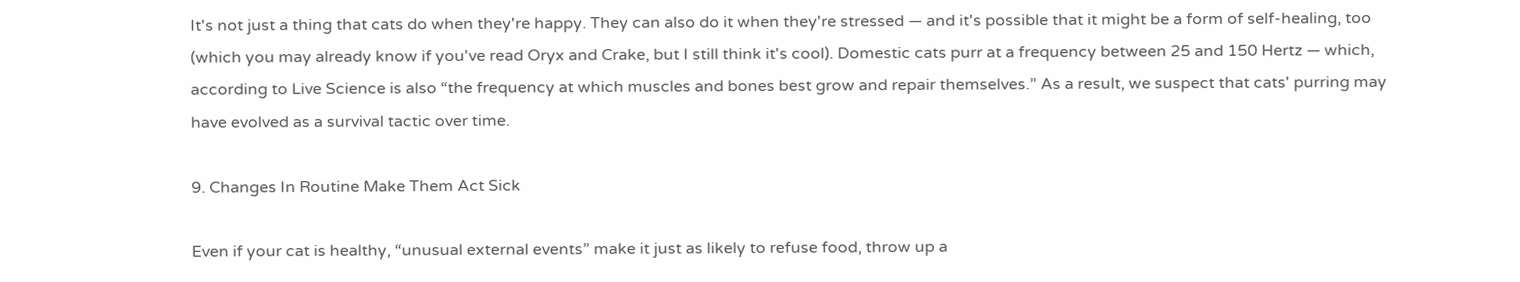It's not just a thing that cats do when they're happy. They can also do it when they're stressed — and it's possible that it might be a form of self-healing, too (which you may already know if you've read Oryx and Crake, but I still think it's cool). Domestic cats purr at a frequency between 25 and 150 Hertz — which, according to Live Science is also “the frequency at which muscles and bones best grow and repair themselves.” As a result, we suspect that cats' purring may have evolved as a survival tactic over time.

9. Changes In Routine Make Them Act Sick

Even if your cat is healthy, “unusual external events” make it just as likely to refuse food, throw up a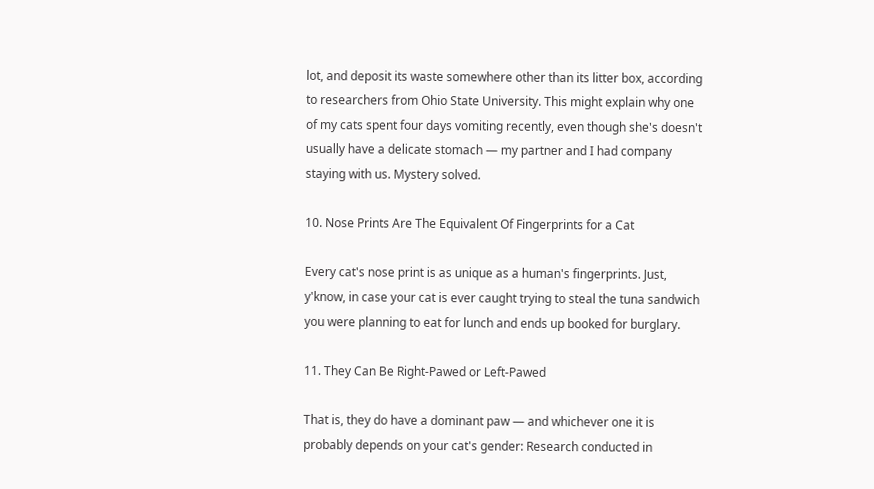lot, and deposit its waste somewhere other than its litter box, according to researchers from Ohio State University. This might explain why one of my cats spent four days vomiting recently, even though she's doesn't usually have a delicate stomach — my partner and I had company staying with us. Mystery solved.

10. Nose Prints Are The Equivalent Of Fingerprints for a Cat

Every cat's nose print is as unique as a human's fingerprints. Just, y'know, in case your cat is ever caught trying to steal the tuna sandwich you were planning to eat for lunch and ends up booked for burglary.

11. They Can Be Right-Pawed or Left-Pawed

That is, they do have a dominant paw — and whichever one it is probably depends on your cat's gender: Research conducted in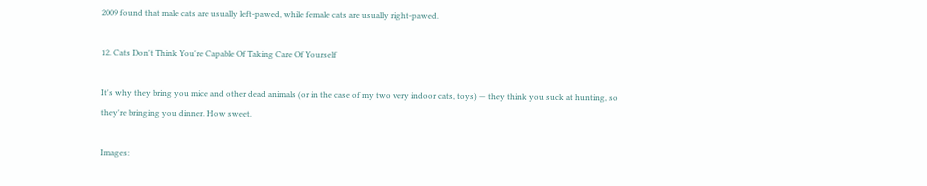2009 found that male cats are usually left-pawed, while female cats are usually right-pawed.

12. Cats Don't Think You're Capable Of Taking Care Of Yourself

It's why they bring you mice and other dead animals (or in the case of my two very indoor cats, toys) — they think you suck at hunting, so they're bringing you dinner. How sweet.

Images: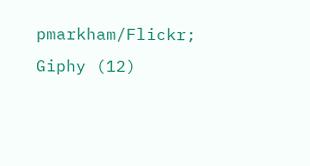pmarkham/Flickr; Giphy (12)